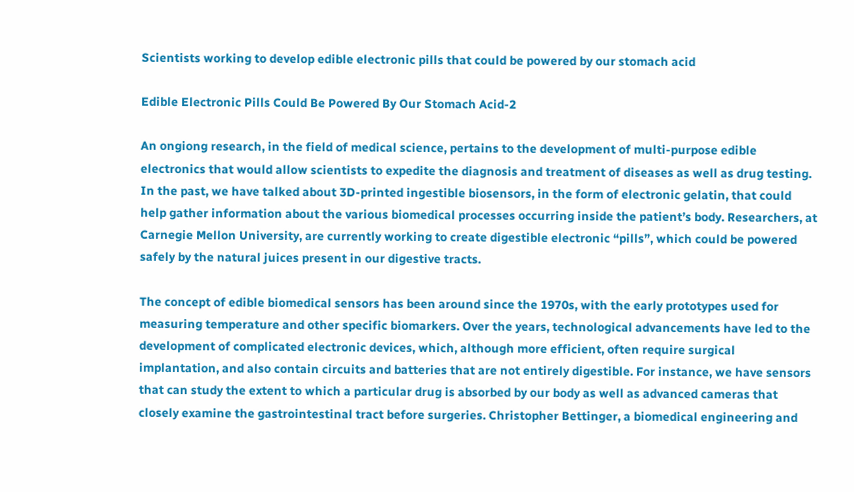Scientists working to develop edible electronic pills that could be powered by our stomach acid

Edible Electronic Pills Could Be Powered By Our Stomach Acid-2

An ongiong research, in the field of medical science, pertains to the development of multi-purpose edible electronics that would allow scientists to expedite the diagnosis and treatment of diseases as well as drug testing. In the past, we have talked about 3D-printed ingestible biosensors, in the form of electronic gelatin, that could help gather information about the various biomedical processes occurring inside the patient’s body. Researchers, at Carnegie Mellon University, are currently working to create digestible electronic “pills”, which could be powered safely by the natural juices present in our digestive tracts.

The concept of edible biomedical sensors has been around since the 1970s, with the early prototypes used for measuring temperature and other specific biomarkers. Over the years, technological advancements have led to the development of complicated electronic devices, which, although more efficient, often require surgical implantation, and also contain circuits and batteries that are not entirely digestible. For instance, we have sensors that can study the extent to which a particular drug is absorbed by our body as well as advanced cameras that closely examine the gastrointestinal tract before surgeries. Christopher Bettinger, a biomedical engineering and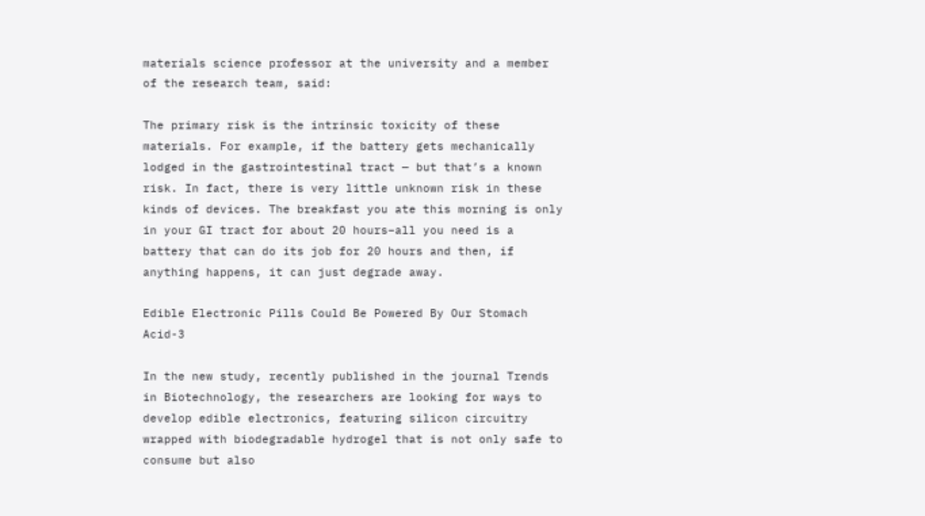materials science professor at the university and a member of the research team, said:

The primary risk is the intrinsic toxicity of these materials. For example, if the battery gets mechanically lodged in the gastrointestinal tract — but that’s a known risk. In fact, there is very little unknown risk in these kinds of devices. The breakfast you ate this morning is only in your GI tract for about 20 hours–all you need is a battery that can do its job for 20 hours and then, if anything happens, it can just degrade away.

Edible Electronic Pills Could Be Powered By Our Stomach Acid-3

In the new study, recently published in the journal Trends in Biotechnology, the researchers are looking for ways to develop edible electronics, featuring silicon circuitry wrapped with biodegradable hydrogel that is not only safe to consume but also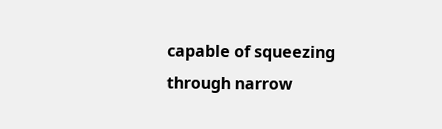capable of squeezing through narrow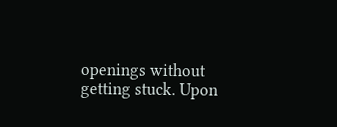openings without getting stuck. Upon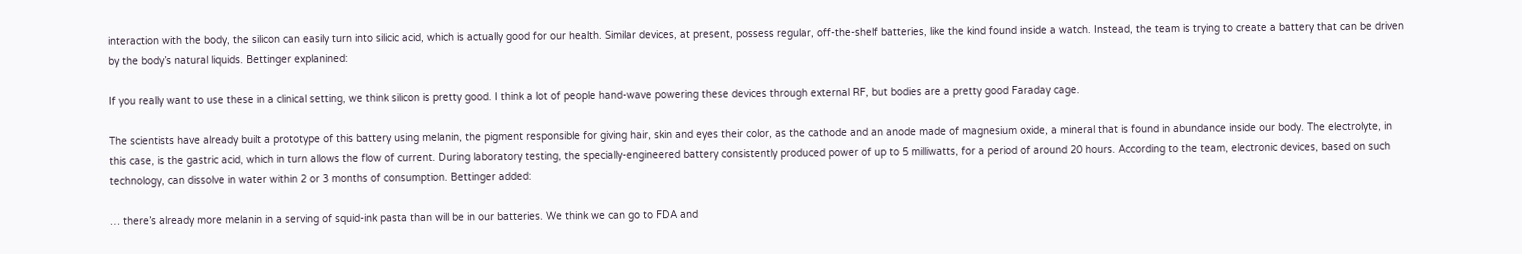interaction with the body, the silicon can easily turn into silicic acid, which is actually good for our health. Similar devices, at present, possess regular, off-the-shelf batteries, like the kind found inside a watch. Instead, the team is trying to create a battery that can be driven by the body’s natural liquids. Bettinger explanined:

If you really want to use these in a clinical setting, we think silicon is pretty good. I think a lot of people hand-wave powering these devices through external RF, but bodies are a pretty good Faraday cage.

The scientists have already built a prototype of this battery using melanin, the pigment responsible for giving hair, skin and eyes their color, as the cathode and an anode made of magnesium oxide, a mineral that is found in abundance inside our body. The electrolyte, in this case, is the gastric acid, which in turn allows the flow of current. During laboratory testing, the specially-engineered battery consistently produced power of up to 5 milliwatts, for a period of around 20 hours. According to the team, electronic devices, based on such technology, can dissolve in water within 2 or 3 months of consumption. Bettinger added:

… there’s already more melanin in a serving of squid-ink pasta than will be in our batteries. We think we can go to FDA and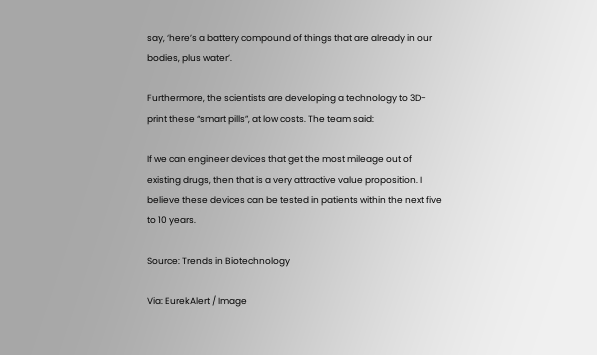say, ‘here’s a battery compound of things that are already in our bodies, plus water’.

Furthermore, the scientists are developing a technology to 3D-print these “smart pills”, at low costs. The team said:

If we can engineer devices that get the most mileage out of existing drugs, then that is a very attractive value proposition. I believe these devices can be tested in patients within the next five to 10 years.

Source: Trends in Biotechnology

Via: EurekAlert / Image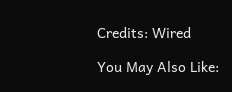Credits: Wired

You May Also Like: